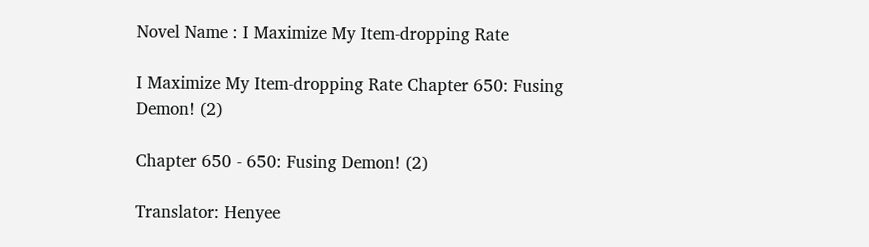Novel Name : I Maximize My Item-dropping Rate

I Maximize My Item-dropping Rate Chapter 650: Fusing Demon! (2)

Chapter 650 - 650: Fusing Demon! (2)

Translator: Henyee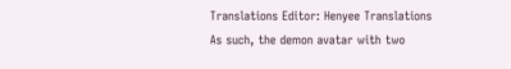Translations Editor: Henyee Translations
As such, the demon avatar with two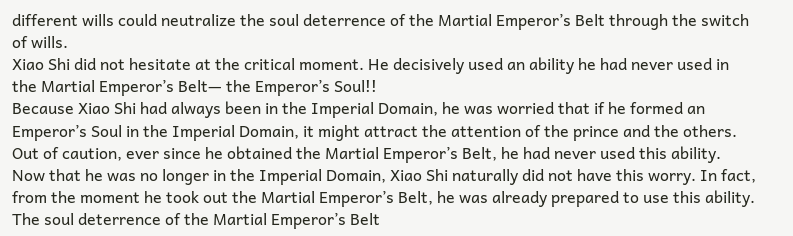different wills could neutralize the soul deterrence of the Martial Emperor’s Belt through the switch of wills.
Xiao Shi did not hesitate at the critical moment. He decisively used an ability he had never used in the Martial Emperor’s Belt— the Emperor’s Soul!!
Because Xiao Shi had always been in the Imperial Domain, he was worried that if he formed an Emperor’s Soul in the Imperial Domain, it might attract the attention of the prince and the others. Out of caution, ever since he obtained the Martial Emperor’s Belt, he had never used this ability.
Now that he was no longer in the Imperial Domain, Xiao Shi naturally did not have this worry. In fact, from the moment he took out the Martial Emperor’s Belt, he was already prepared to use this ability.
The soul deterrence of the Martial Emperor’s Belt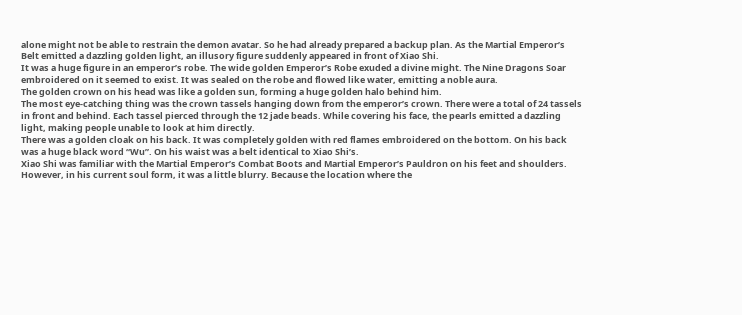alone might not be able to restrain the demon avatar. So he had already prepared a backup plan. As the Martial Emperor’s Belt emitted a dazzling golden light, an illusory figure suddenly appeared in front of Xiao Shi.
It was a huge figure in an emperor’s robe. The wide golden Emperor’s Robe exuded a divine might. The Nine Dragons Soar embroidered on it seemed to exist. It was sealed on the robe and flowed like water, emitting a noble aura.
The golden crown on his head was like a golden sun, forming a huge golden halo behind him.
The most eye-catching thing was the crown tassels hanging down from the emperor’s crown. There were a total of 24 tassels in front and behind. Each tassel pierced through the 12 jade beads. While covering his face, the pearls emitted a dazzling light, making people unable to look at him directly.
There was a golden cloak on his back. It was completely golden with red flames embroidered on the bottom. On his back was a huge black word “Wu”. On his waist was a belt identical to Xiao Shi’s.
Xiao Shi was familiar with the Martial Emperor’s Combat Boots and Martial Emperor’s Pauldron on his feet and shoulders. However, in his current soul form, it was a little blurry. Because the location where the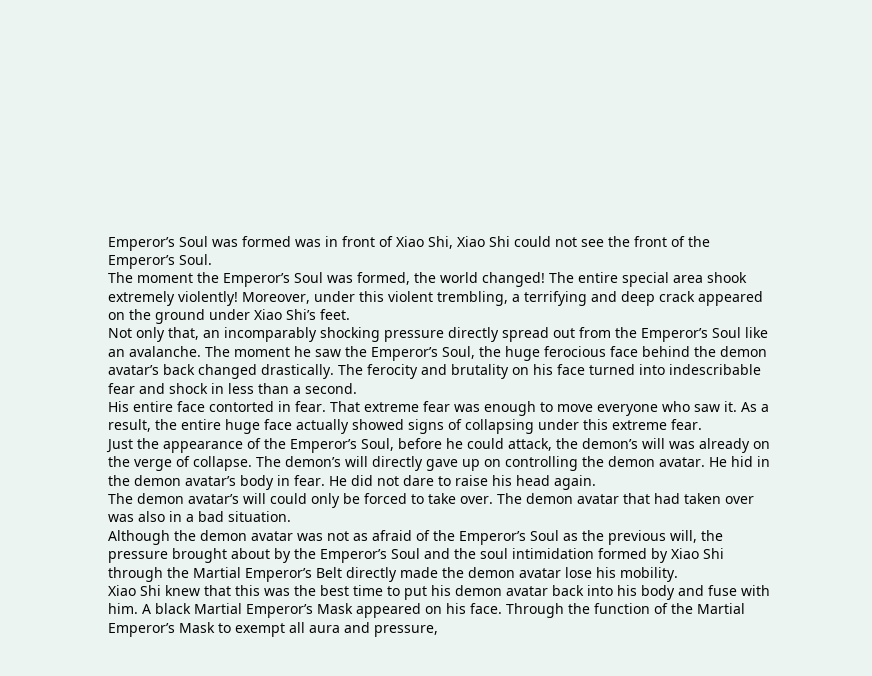Emperor’s Soul was formed was in front of Xiao Shi, Xiao Shi could not see the front of the Emperor’s Soul.
The moment the Emperor’s Soul was formed, the world changed! The entire special area shook extremely violently! Moreover, under this violent trembling, a terrifying and deep crack appeared on the ground under Xiao Shi’s feet.
Not only that, an incomparably shocking pressure directly spread out from the Emperor’s Soul like an avalanche. The moment he saw the Emperor’s Soul, the huge ferocious face behind the demon avatar’s back changed drastically. The ferocity and brutality on his face turned into indescribable fear and shock in less than a second.
His entire face contorted in fear. That extreme fear was enough to move everyone who saw it. As a result, the entire huge face actually showed signs of collapsing under this extreme fear.
Just the appearance of the Emperor’s Soul, before he could attack, the demon’s will was already on the verge of collapse. The demon’s will directly gave up on controlling the demon avatar. He hid in the demon avatar’s body in fear. He did not dare to raise his head again.
The demon avatar’s will could only be forced to take over. The demon avatar that had taken over was also in a bad situation.
Although the demon avatar was not as afraid of the Emperor’s Soul as the previous will, the pressure brought about by the Emperor’s Soul and the soul intimidation formed by Xiao Shi through the Martial Emperor’s Belt directly made the demon avatar lose his mobility.
Xiao Shi knew that this was the best time to put his demon avatar back into his body and fuse with him. A black Martial Emperor’s Mask appeared on his face. Through the function of the Martial Emperor’s Mask to exempt all aura and pressure,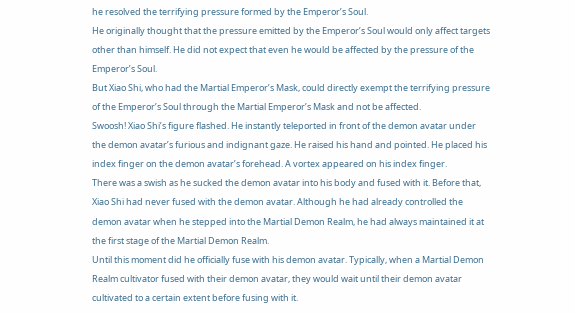he resolved the terrifying pressure formed by the Emperor’s Soul.
He originally thought that the pressure emitted by the Emperor’s Soul would only affect targets other than himself. He did not expect that even he would be affected by the pressure of the Emperor’s Soul.
But Xiao Shi, who had the Martial Emperor’s Mask, could directly exempt the terrifying pressure of the Emperor’s Soul through the Martial Emperor’s Mask and not be affected.
Swoosh! Xiao Shi’s figure flashed. He instantly teleported in front of the demon avatar under the demon avatar’s furious and indignant gaze. He raised his hand and pointed. He placed his index finger on the demon avatar’s forehead. A vortex appeared on his index finger.
There was a swish as he sucked the demon avatar into his body and fused with it. Before that, Xiao Shi had never fused with the demon avatar. Although he had already controlled the demon avatar when he stepped into the Martial Demon Realm, he had always maintained it at the first stage of the Martial Demon Realm.
Until this moment did he officially fuse with his demon avatar. Typically, when a Martial Demon Realm cultivator fused with their demon avatar, they would wait until their demon avatar cultivated to a certain extent before fusing with it.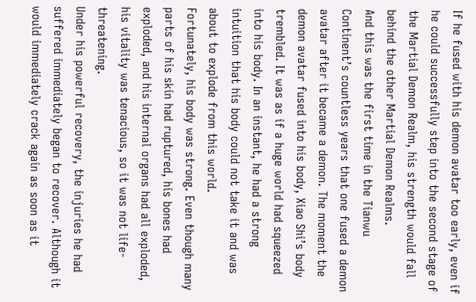If he fused with his demon avatar too early, even if he could successfully step into the second stage of the Martial Demon Realm, his strength would fall behind the other Martial Demon Realms.
And this was the first time in the Tianwu Continent’s countless years that one fused a demon avatar after it became a demon. The moment the demon avatar fused into his body, Xiao Shi’s body trembled. It was as if a huge world had squeezed into his body. In an instant, he had a strong intuition that his body could not take it and was about to explode from this world.
Fortunately, his body was strong. Even though many parts of his skin had ruptured, his bones had exploded, and his internal organs had all exploded, his vitality was tenacious, so it was not life-threatening.
Under his powerful recovery, the injuries he had suffered immediately began to recover. Although it would immediately crack again as soon as it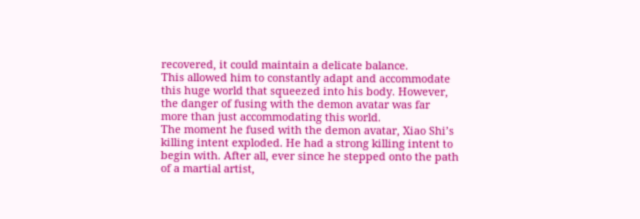recovered, it could maintain a delicate balance.
This allowed him to constantly adapt and accommodate this huge world that squeezed into his body. However, the danger of fusing with the demon avatar was far more than just accommodating this world.
The moment he fused with the demon avatar, Xiao Shi’s killing intent exploded. He had a strong killing intent to begin with. After all, ever since he stepped onto the path of a martial artist,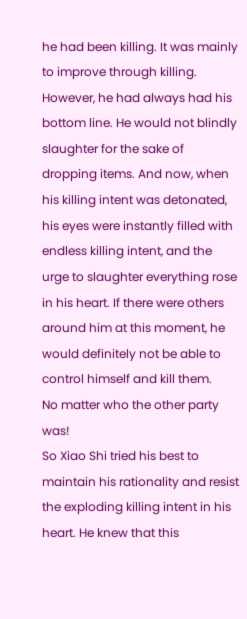he had been killing. It was mainly to improve through killing.
However, he had always had his bottom line. He would not blindly slaughter for the sake of dropping items. And now, when his killing intent was detonated, his eyes were instantly filled with endless killing intent, and the urge to slaughter everything rose in his heart. If there were others around him at this moment, he would definitely not be able to control himself and kill them.
No matter who the other party was!
So Xiao Shi tried his best to maintain his rationality and resist the exploding killing intent in his heart. He knew that this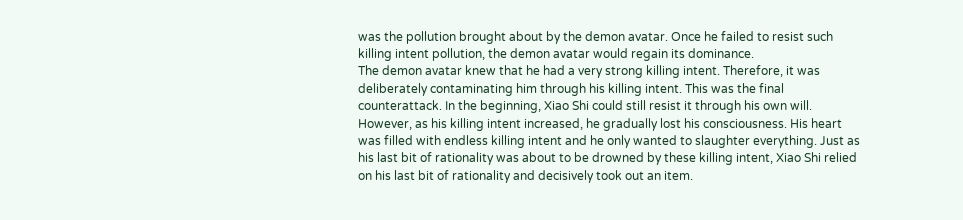was the pollution brought about by the demon avatar. Once he failed to resist such killing intent pollution, the demon avatar would regain its dominance.
The demon avatar knew that he had a very strong killing intent. Therefore, it was deliberately contaminating him through his killing intent. This was the final counterattack. In the beginning, Xiao Shi could still resist it through his own will.
However, as his killing intent increased, he gradually lost his consciousness. His heart was filled with endless killing intent and he only wanted to slaughter everything. Just as his last bit of rationality was about to be drowned by these killing intent, Xiao Shi relied on his last bit of rationality and decisively took out an item.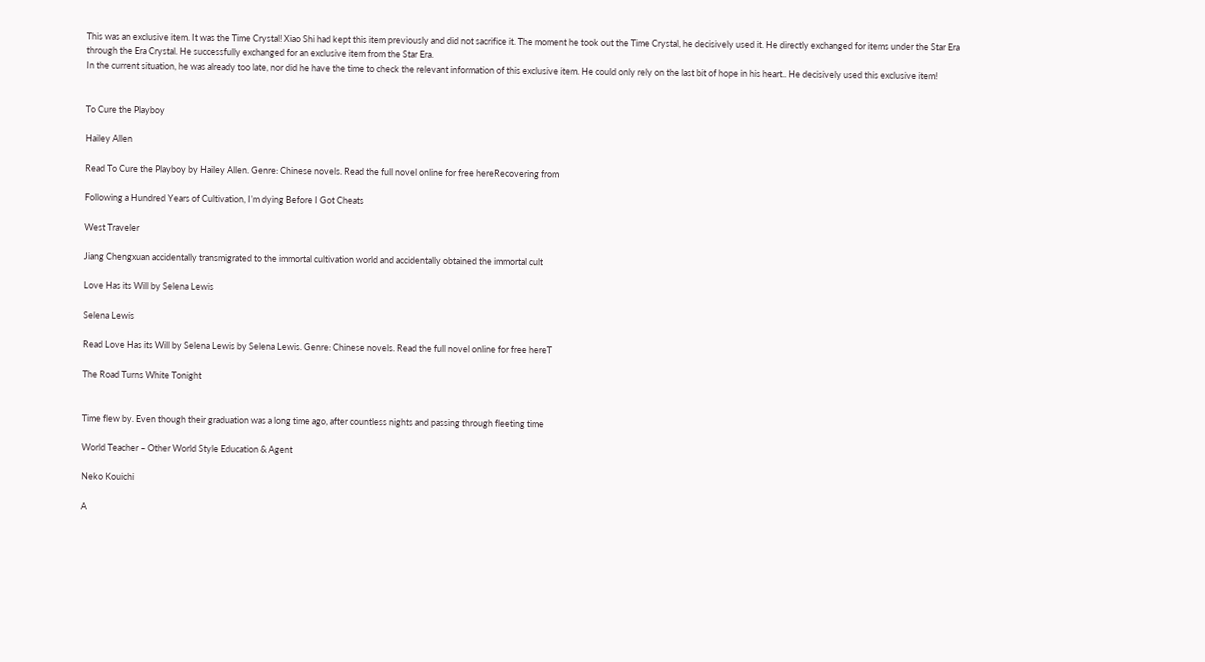This was an exclusive item. It was the Time Crystal! Xiao Shi had kept this item previously and did not sacrifice it. The moment he took out the Time Crystal, he decisively used it. He directly exchanged for items under the Star Era through the Era Crystal. He successfully exchanged for an exclusive item from the Star Era.
In the current situation, he was already too late, nor did he have the time to check the relevant information of this exclusive item. He could only rely on the last bit of hope in his heart.. He decisively used this exclusive item!


To Cure the Playboy

Hailey Allen

Read To Cure the Playboy by Hailey Allen. Genre: Chinese novels. Read the full novel online for free hereRecovering from

Following a Hundred Years of Cultivation, I’m dying Before I Got Cheats

West Traveler

Jiang Chengxuan accidentally transmigrated to the immortal cultivation world and accidentally obtained the immortal cult

Love Has its Will by Selena Lewis

Selena Lewis

Read Love Has its Will by Selena Lewis by Selena Lewis. Genre: Chinese novels. Read the full novel online for free hereT

The Road Turns White Tonight


Time flew by. Even though their graduation was a long time ago, after countless nights and passing through fleeting time

World Teacher – Other World Style Education & Agent

Neko Kouichi

A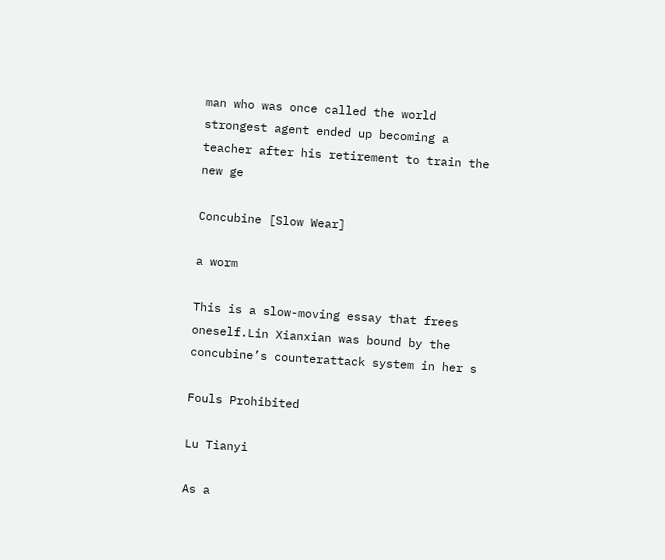man who was once called the world strongest agent ended up becoming a teacher after his retirement to train the new ge

Concubine [Slow Wear]

a worm

This is a slow-moving essay that frees oneself.Lin Xianxian was bound by the concubine’s counterattack system in her s

Fouls Prohibited

Lu Tianyi

As a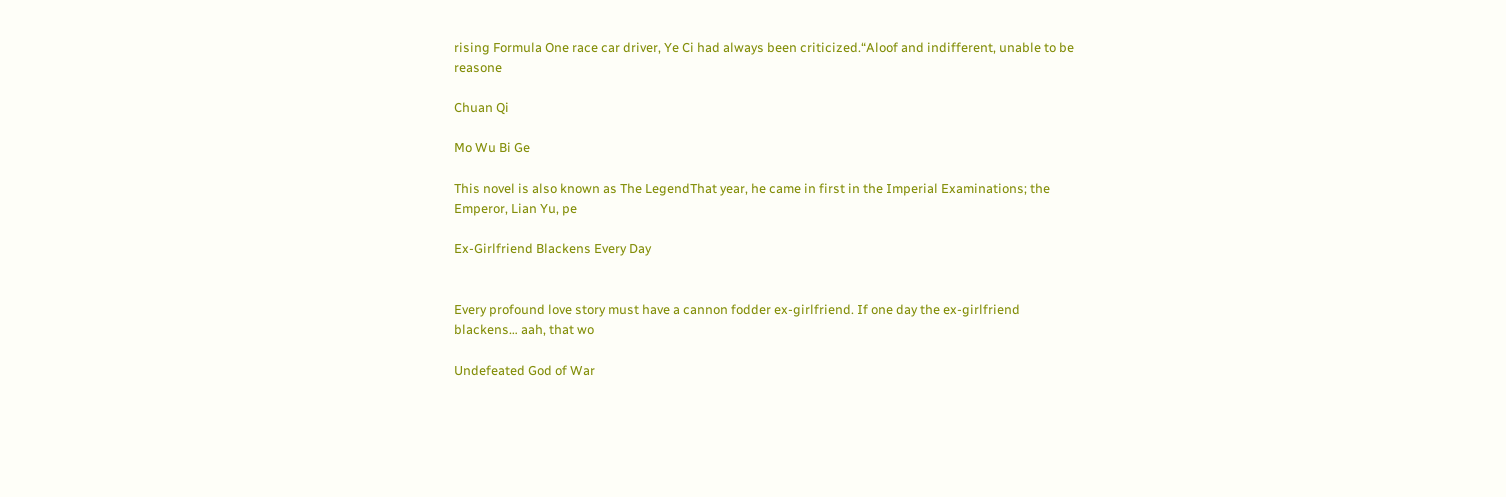rising Formula One race car driver, Ye Ci had always been criticized.“Aloof and indifferent, unable to be reasone

Chuan Qi

Mo Wu Bi Ge

This novel is also known as The LegendThat year, he came in first in the Imperial Examinations; the Emperor, Lian Yu, pe

Ex-Girlfriend Blackens Every Day


Every profound love story must have a cannon fodder ex-girlfriend. If one day the ex-girlfriend blackens… aah, that wo

Undefeated God of War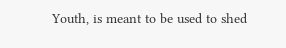Youth, is meant to be used to shed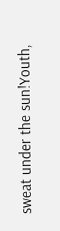sweat under the sun!Youth,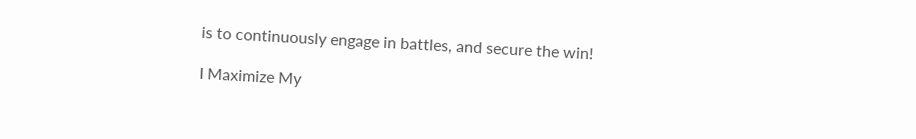is to continuously engage in battles, and secure the win!

I Maximize My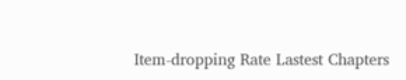Item-dropping Rate Lastest Chapters